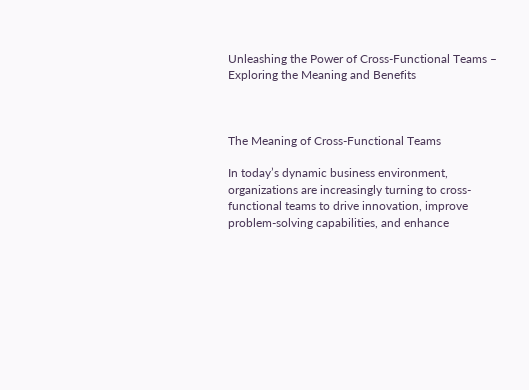Unleashing the Power of Cross-Functional Teams – Exploring the Meaning and Benefits



The Meaning of Cross-Functional Teams

In today’s dynamic business environment, organizations are increasingly turning to cross-functional teams to drive innovation, improve problem-solving capabilities, and enhance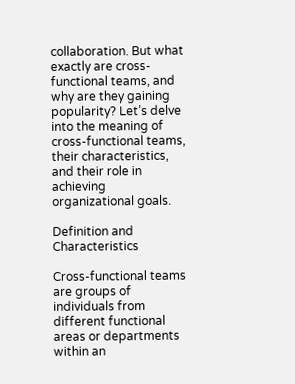collaboration. But what exactly are cross-functional teams, and why are they gaining popularity? Let’s delve into the meaning of cross-functional teams, their characteristics, and their role in achieving organizational goals.

Definition and Characteristics

Cross-functional teams are groups of individuals from different functional areas or departments within an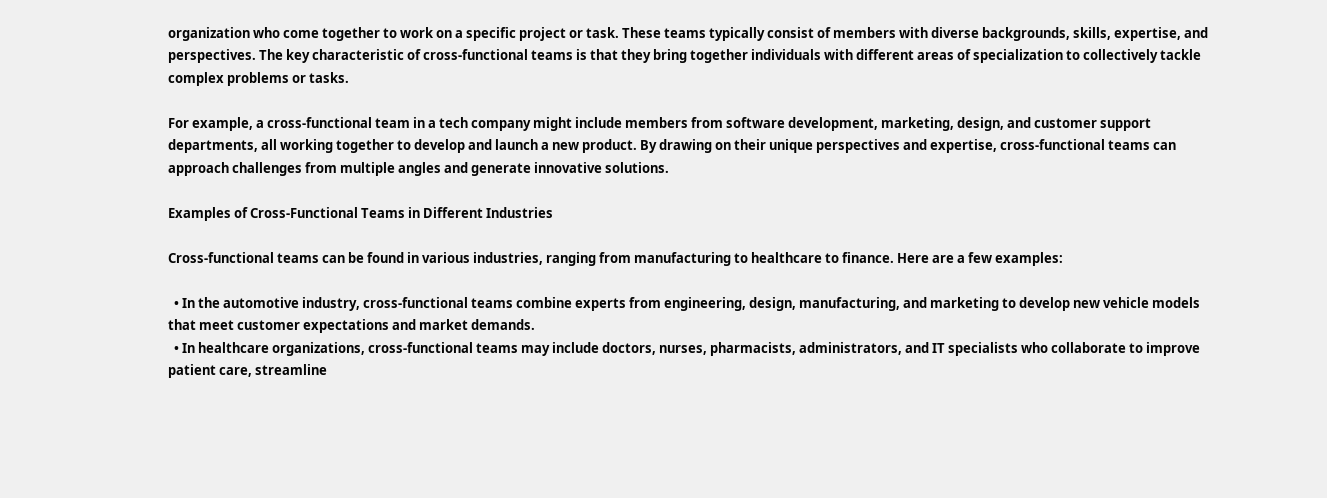organization who come together to work on a specific project or task. These teams typically consist of members with diverse backgrounds, skills, expertise, and perspectives. The key characteristic of cross-functional teams is that they bring together individuals with different areas of specialization to collectively tackle complex problems or tasks.

For example, a cross-functional team in a tech company might include members from software development, marketing, design, and customer support departments, all working together to develop and launch a new product. By drawing on their unique perspectives and expertise, cross-functional teams can approach challenges from multiple angles and generate innovative solutions.

Examples of Cross-Functional Teams in Different Industries

Cross-functional teams can be found in various industries, ranging from manufacturing to healthcare to finance. Here are a few examples:

  • In the automotive industry, cross-functional teams combine experts from engineering, design, manufacturing, and marketing to develop new vehicle models that meet customer expectations and market demands.
  • In healthcare organizations, cross-functional teams may include doctors, nurses, pharmacists, administrators, and IT specialists who collaborate to improve patient care, streamline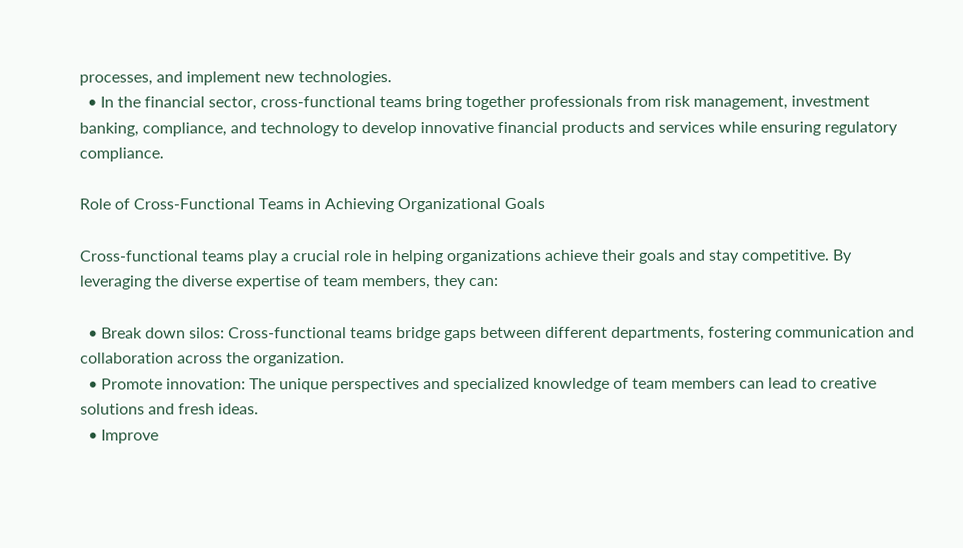processes, and implement new technologies.
  • In the financial sector, cross-functional teams bring together professionals from risk management, investment banking, compliance, and technology to develop innovative financial products and services while ensuring regulatory compliance.

Role of Cross-Functional Teams in Achieving Organizational Goals

Cross-functional teams play a crucial role in helping organizations achieve their goals and stay competitive. By leveraging the diverse expertise of team members, they can:

  • Break down silos: Cross-functional teams bridge gaps between different departments, fostering communication and collaboration across the organization.
  • Promote innovation: The unique perspectives and specialized knowledge of team members can lead to creative solutions and fresh ideas.
  • Improve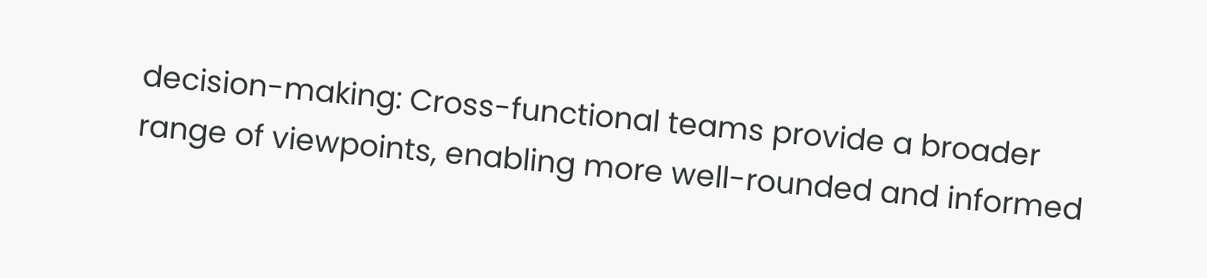decision-making: Cross-functional teams provide a broader range of viewpoints, enabling more well-rounded and informed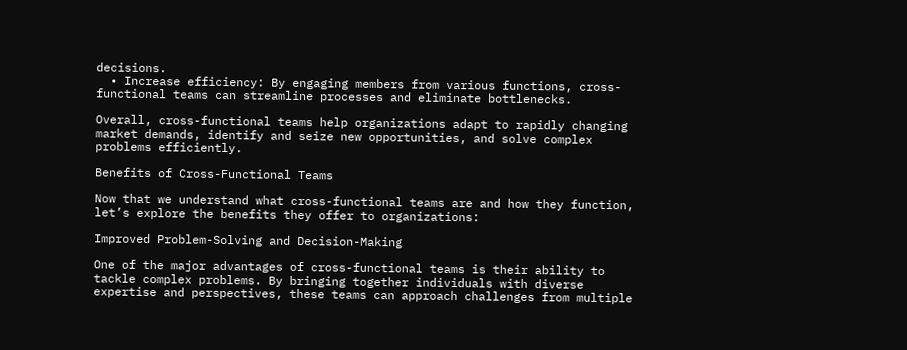decisions.
  • Increase efficiency: By engaging members from various functions, cross-functional teams can streamline processes and eliminate bottlenecks.

Overall, cross-functional teams help organizations adapt to rapidly changing market demands, identify and seize new opportunities, and solve complex problems efficiently.

Benefits of Cross-Functional Teams

Now that we understand what cross-functional teams are and how they function, let’s explore the benefits they offer to organizations:

Improved Problem-Solving and Decision-Making

One of the major advantages of cross-functional teams is their ability to tackle complex problems. By bringing together individuals with diverse expertise and perspectives, these teams can approach challenges from multiple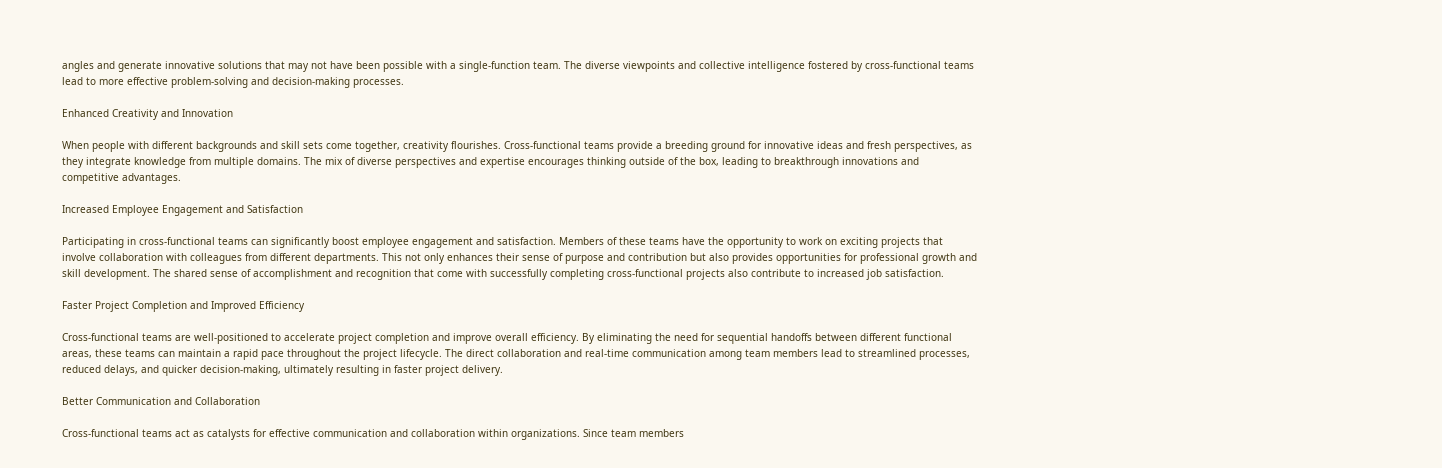angles and generate innovative solutions that may not have been possible with a single-function team. The diverse viewpoints and collective intelligence fostered by cross-functional teams lead to more effective problem-solving and decision-making processes.

Enhanced Creativity and Innovation

When people with different backgrounds and skill sets come together, creativity flourishes. Cross-functional teams provide a breeding ground for innovative ideas and fresh perspectives, as they integrate knowledge from multiple domains. The mix of diverse perspectives and expertise encourages thinking outside of the box, leading to breakthrough innovations and competitive advantages.

Increased Employee Engagement and Satisfaction

Participating in cross-functional teams can significantly boost employee engagement and satisfaction. Members of these teams have the opportunity to work on exciting projects that involve collaboration with colleagues from different departments. This not only enhances their sense of purpose and contribution but also provides opportunities for professional growth and skill development. The shared sense of accomplishment and recognition that come with successfully completing cross-functional projects also contribute to increased job satisfaction.

Faster Project Completion and Improved Efficiency

Cross-functional teams are well-positioned to accelerate project completion and improve overall efficiency. By eliminating the need for sequential handoffs between different functional areas, these teams can maintain a rapid pace throughout the project lifecycle. The direct collaboration and real-time communication among team members lead to streamlined processes, reduced delays, and quicker decision-making, ultimately resulting in faster project delivery.

Better Communication and Collaboration

Cross-functional teams act as catalysts for effective communication and collaboration within organizations. Since team members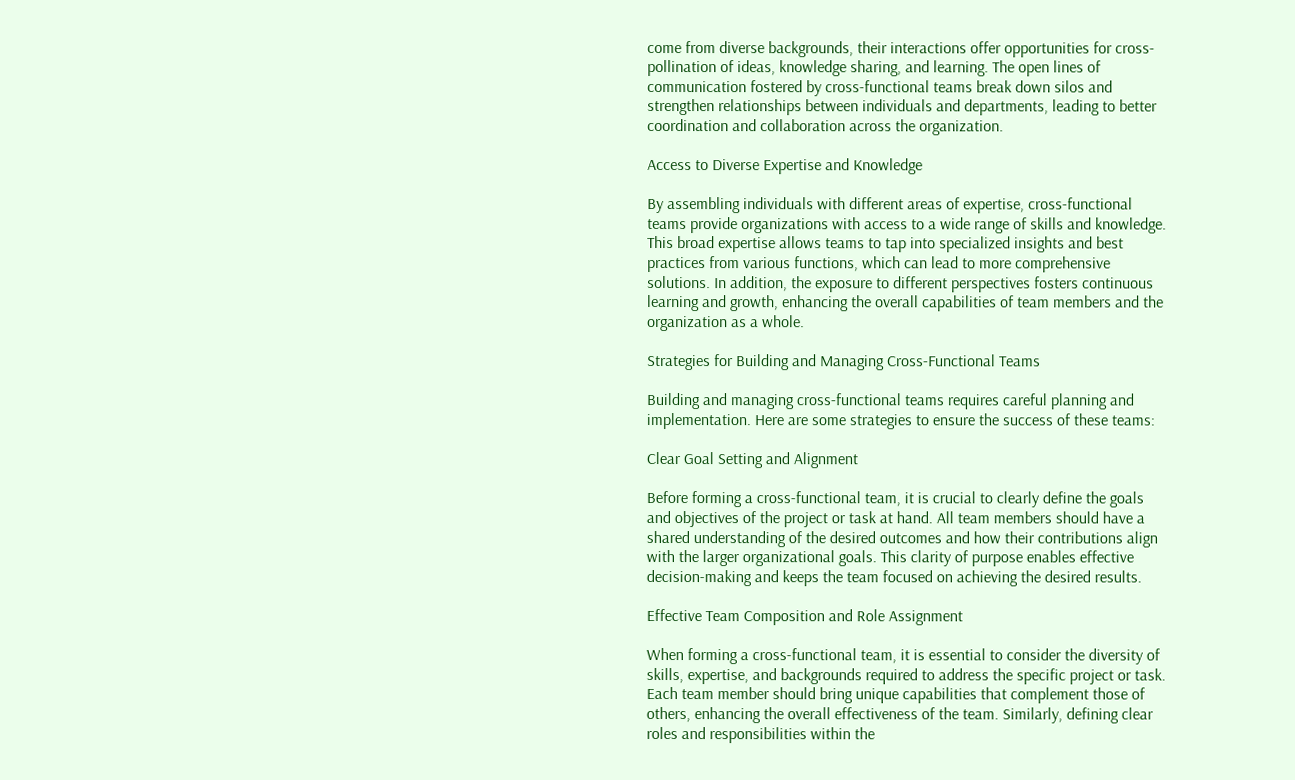come from diverse backgrounds, their interactions offer opportunities for cross-pollination of ideas, knowledge sharing, and learning. The open lines of communication fostered by cross-functional teams break down silos and strengthen relationships between individuals and departments, leading to better coordination and collaboration across the organization.

Access to Diverse Expertise and Knowledge

By assembling individuals with different areas of expertise, cross-functional teams provide organizations with access to a wide range of skills and knowledge. This broad expertise allows teams to tap into specialized insights and best practices from various functions, which can lead to more comprehensive solutions. In addition, the exposure to different perspectives fosters continuous learning and growth, enhancing the overall capabilities of team members and the organization as a whole.

Strategies for Building and Managing Cross-Functional Teams

Building and managing cross-functional teams requires careful planning and implementation. Here are some strategies to ensure the success of these teams:

Clear Goal Setting and Alignment

Before forming a cross-functional team, it is crucial to clearly define the goals and objectives of the project or task at hand. All team members should have a shared understanding of the desired outcomes and how their contributions align with the larger organizational goals. This clarity of purpose enables effective decision-making and keeps the team focused on achieving the desired results.

Effective Team Composition and Role Assignment

When forming a cross-functional team, it is essential to consider the diversity of skills, expertise, and backgrounds required to address the specific project or task. Each team member should bring unique capabilities that complement those of others, enhancing the overall effectiveness of the team. Similarly, defining clear roles and responsibilities within the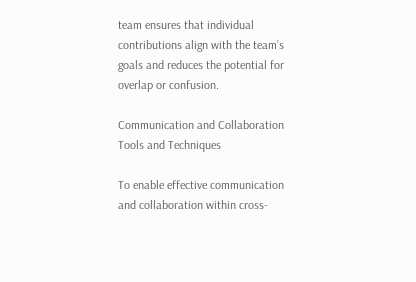team ensures that individual contributions align with the team’s goals and reduces the potential for overlap or confusion.

Communication and Collaboration Tools and Techniques

To enable effective communication and collaboration within cross-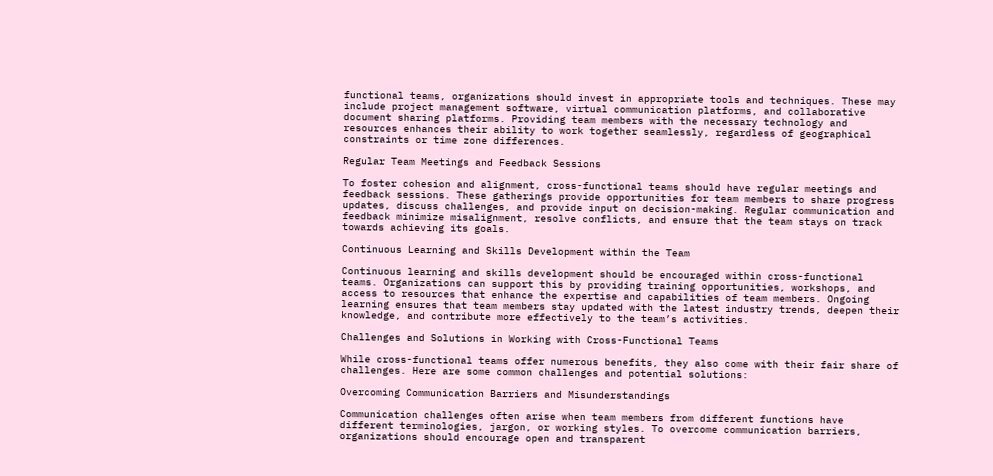functional teams, organizations should invest in appropriate tools and techniques. These may include project management software, virtual communication platforms, and collaborative document sharing platforms. Providing team members with the necessary technology and resources enhances their ability to work together seamlessly, regardless of geographical constraints or time zone differences.

Regular Team Meetings and Feedback Sessions

To foster cohesion and alignment, cross-functional teams should have regular meetings and feedback sessions. These gatherings provide opportunities for team members to share progress updates, discuss challenges, and provide input on decision-making. Regular communication and feedback minimize misalignment, resolve conflicts, and ensure that the team stays on track towards achieving its goals.

Continuous Learning and Skills Development within the Team

Continuous learning and skills development should be encouraged within cross-functional teams. Organizations can support this by providing training opportunities, workshops, and access to resources that enhance the expertise and capabilities of team members. Ongoing learning ensures that team members stay updated with the latest industry trends, deepen their knowledge, and contribute more effectively to the team’s activities.

Challenges and Solutions in Working with Cross-Functional Teams

While cross-functional teams offer numerous benefits, they also come with their fair share of challenges. Here are some common challenges and potential solutions:

Overcoming Communication Barriers and Misunderstandings

Communication challenges often arise when team members from different functions have different terminologies, jargon, or working styles. To overcome communication barriers, organizations should encourage open and transparent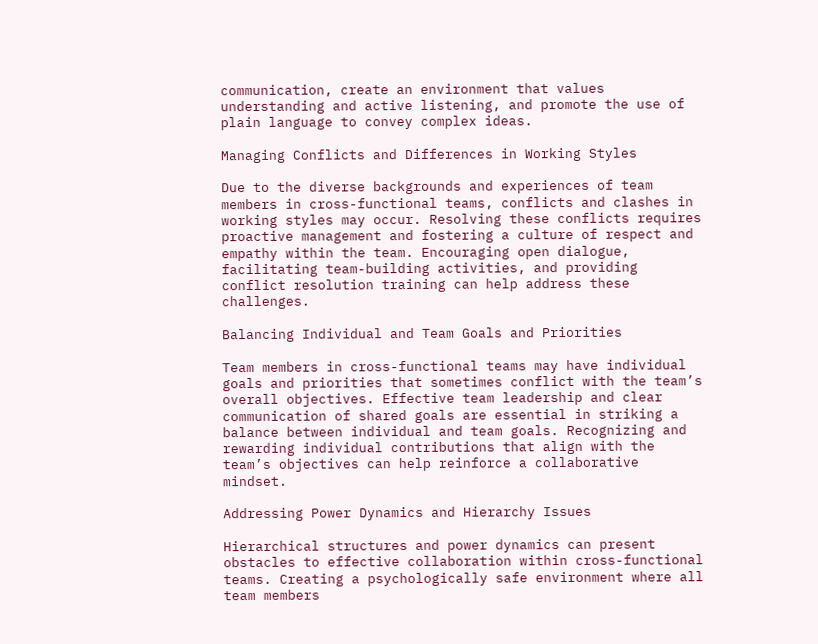communication, create an environment that values understanding and active listening, and promote the use of plain language to convey complex ideas.

Managing Conflicts and Differences in Working Styles

Due to the diverse backgrounds and experiences of team members in cross-functional teams, conflicts and clashes in working styles may occur. Resolving these conflicts requires proactive management and fostering a culture of respect and empathy within the team. Encouraging open dialogue, facilitating team-building activities, and providing conflict resolution training can help address these challenges.

Balancing Individual and Team Goals and Priorities

Team members in cross-functional teams may have individual goals and priorities that sometimes conflict with the team’s overall objectives. Effective team leadership and clear communication of shared goals are essential in striking a balance between individual and team goals. Recognizing and rewarding individual contributions that align with the team’s objectives can help reinforce a collaborative mindset.

Addressing Power Dynamics and Hierarchy Issues

Hierarchical structures and power dynamics can present obstacles to effective collaboration within cross-functional teams. Creating a psychologically safe environment where all team members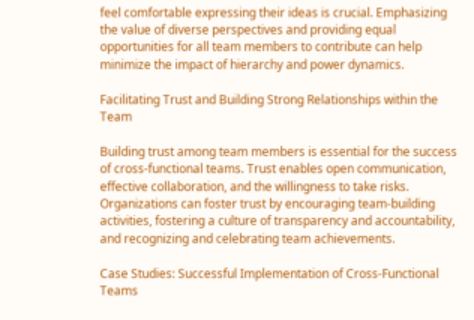feel comfortable expressing their ideas is crucial. Emphasizing the value of diverse perspectives and providing equal opportunities for all team members to contribute can help minimize the impact of hierarchy and power dynamics.

Facilitating Trust and Building Strong Relationships within the Team

Building trust among team members is essential for the success of cross-functional teams. Trust enables open communication, effective collaboration, and the willingness to take risks. Organizations can foster trust by encouraging team-building activities, fostering a culture of transparency and accountability, and recognizing and celebrating team achievements.

Case Studies: Successful Implementation of Cross-Functional Teams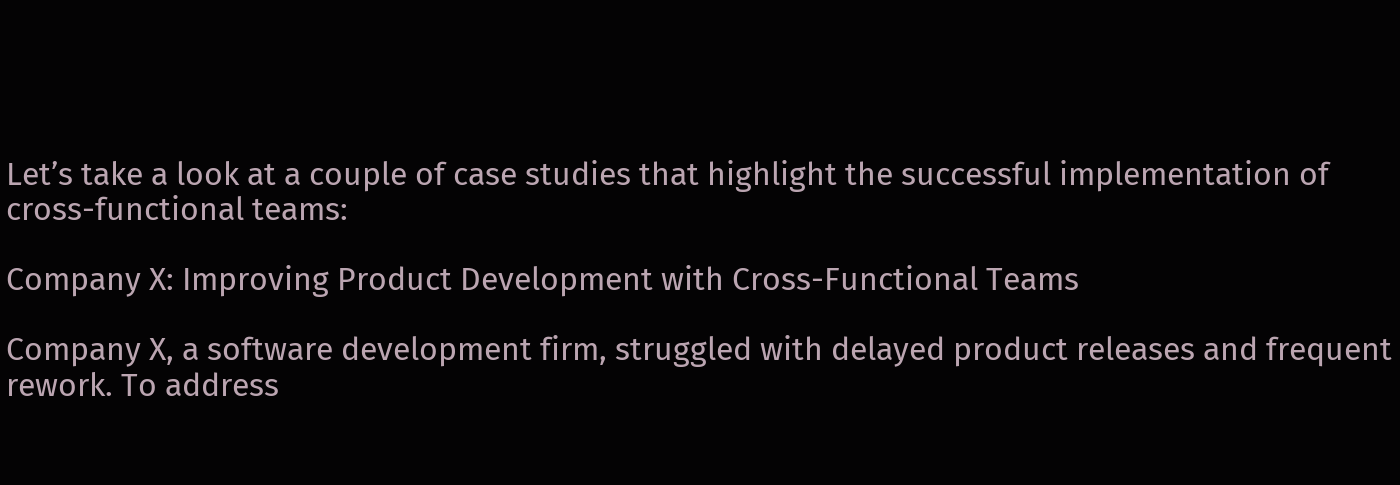Let’s take a look at a couple of case studies that highlight the successful implementation of cross-functional teams:

Company X: Improving Product Development with Cross-Functional Teams

Company X, a software development firm, struggled with delayed product releases and frequent rework. To address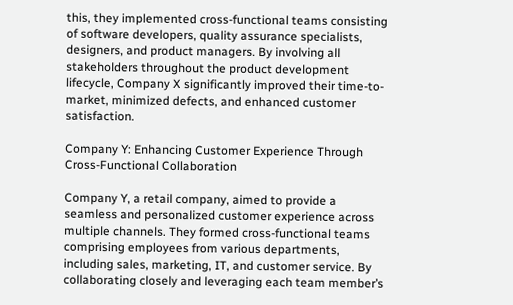this, they implemented cross-functional teams consisting of software developers, quality assurance specialists, designers, and product managers. By involving all stakeholders throughout the product development lifecycle, Company X significantly improved their time-to-market, minimized defects, and enhanced customer satisfaction.

Company Y: Enhancing Customer Experience Through Cross-Functional Collaboration

Company Y, a retail company, aimed to provide a seamless and personalized customer experience across multiple channels. They formed cross-functional teams comprising employees from various departments, including sales, marketing, IT, and customer service. By collaborating closely and leveraging each team member’s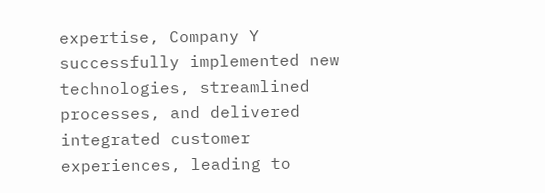expertise, Company Y successfully implemented new technologies, streamlined processes, and delivered integrated customer experiences, leading to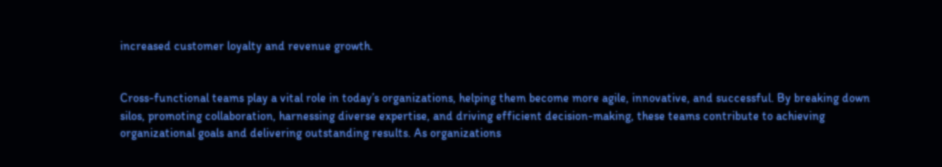increased customer loyalty and revenue growth.


Cross-functional teams play a vital role in today’s organizations, helping them become more agile, innovative, and successful. By breaking down silos, promoting collaboration, harnessing diverse expertise, and driving efficient decision-making, these teams contribute to achieving organizational goals and delivering outstanding results. As organizations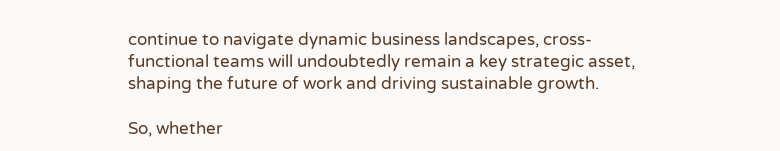continue to navigate dynamic business landscapes, cross-functional teams will undoubtedly remain a key strategic asset, shaping the future of work and driving sustainable growth.

So, whether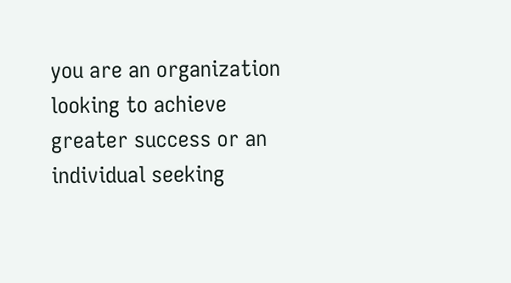you are an organization looking to achieve greater success or an individual seeking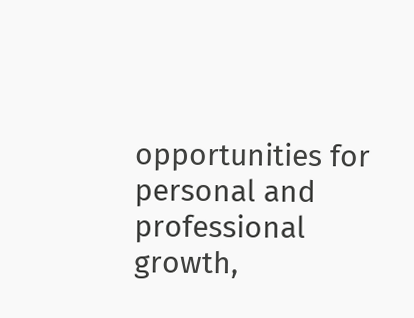opportunities for personal and professional growth,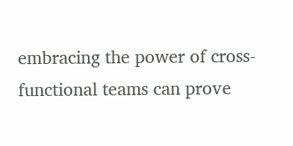embracing the power of cross-functional teams can prove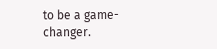to be a game-changer.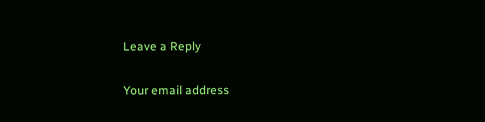Leave a Reply

Your email address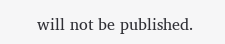will not be published.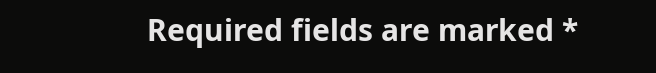Required fields are marked *